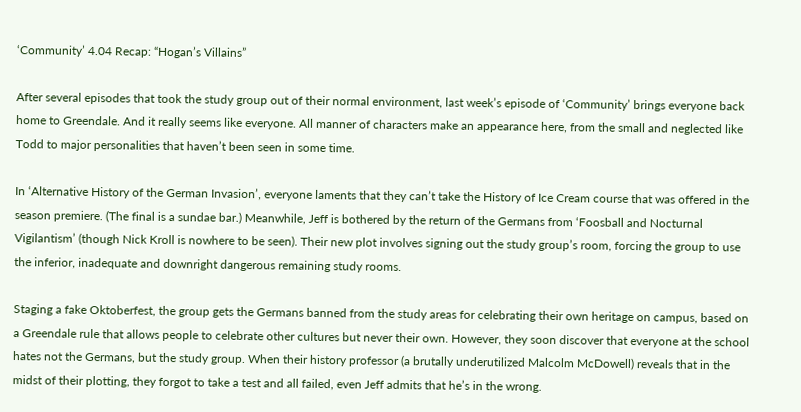‘Community’ 4.04 Recap: “Hogan’s Villains”

After several episodes that took the study group out of their normal environment, last week’s episode of ‘Community’ brings everyone back home to Greendale. And it really seems like everyone. All manner of characters make an appearance here, from the small and neglected like Todd to major personalities that haven’t been seen in some time.

In ‘Alternative History of the German Invasion’, everyone laments that they can’t take the History of Ice Cream course that was offered in the season premiere. (The final is a sundae bar.) Meanwhile, Jeff is bothered by the return of the Germans from ‘Foosball and Nocturnal Vigilantism’ (though Nick Kroll is nowhere to be seen). Their new plot involves signing out the study group’s room, forcing the group to use the inferior, inadequate and downright dangerous remaining study rooms.

Staging a fake Oktoberfest, the group gets the Germans banned from the study areas for celebrating their own heritage on campus, based on a Greendale rule that allows people to celebrate other cultures but never their own. However, they soon discover that everyone at the school hates not the Germans, but the study group. When their history professor (a brutally underutilized Malcolm McDowell) reveals that in the midst of their plotting, they forgot to take a test and all failed, even Jeff admits that he’s in the wrong.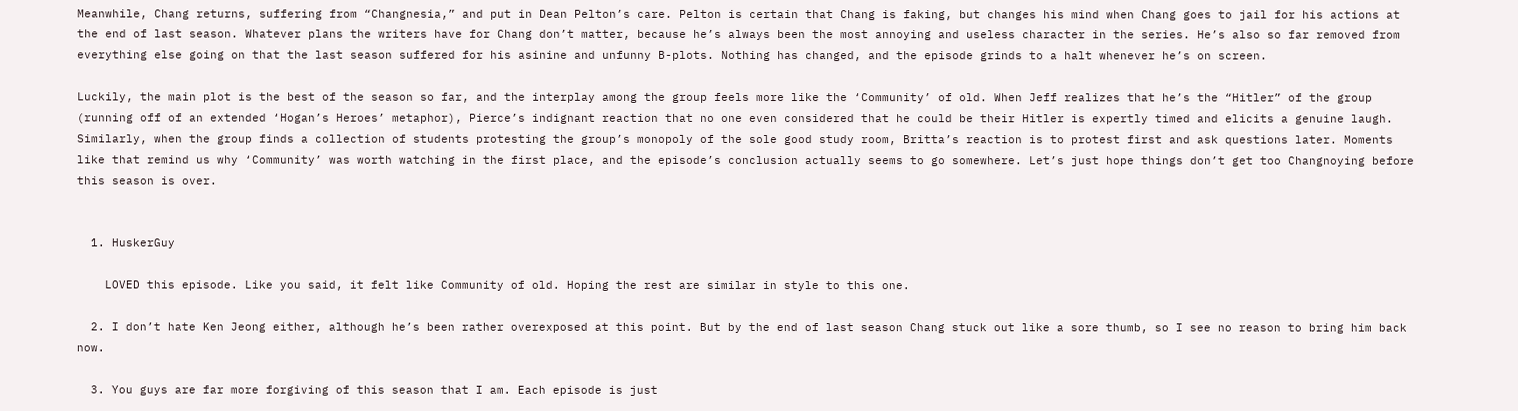Meanwhile, Chang returns, suffering from “Changnesia,” and put in Dean Pelton’s care. Pelton is certain that Chang is faking, but changes his mind when Chang goes to jail for his actions at the end of last season. Whatever plans the writers have for Chang don’t matter, because he’s always been the most annoying and useless character in the series. He’s also so far removed from everything else going on that the last season suffered for his asinine and unfunny B-plots. Nothing has changed, and the episode grinds to a halt whenever he’s on screen.

Luckily, the main plot is the best of the season so far, and the interplay among the group feels more like the ‘Community’ of old. When Jeff realizes that he’s the “Hitler” of the group (running off of an extended ‘Hogan’s Heroes’ metaphor), Pierce’s indignant reaction that no one even considered that he could be their Hitler is expertly timed and elicits a genuine laugh. Similarly, when the group finds a collection of students protesting the group’s monopoly of the sole good study room, Britta’s reaction is to protest first and ask questions later. Moments like that remind us why ‘Community’ was worth watching in the first place, and the episode’s conclusion actually seems to go somewhere. Let’s just hope things don’t get too Changnoying before this season is over.


  1. HuskerGuy

    LOVED this episode. Like you said, it felt like Community of old. Hoping the rest are similar in style to this one.

  2. I don’t hate Ken Jeong either, although he’s been rather overexposed at this point. But by the end of last season Chang stuck out like a sore thumb, so I see no reason to bring him back now.

  3. You guys are far more forgiving of this season that I am. Each episode is just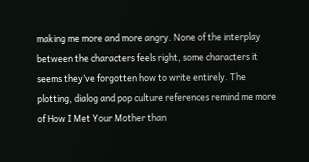making me more and more angry. None of the interplay between the characters feels right, some characters it seems they’ve forgotten how to write entirely. The plotting, dialog and pop culture references remind me more of How I Met Your Mother than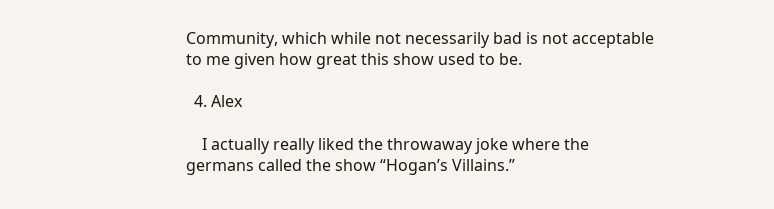Community, which while not necessarily bad is not acceptable to me given how great this show used to be.

  4. Alex

    I actually really liked the throwaway joke where the germans called the show “Hogan’s Villains.”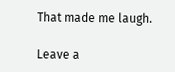That made me laugh.

Leave a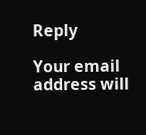Reply

Your email address will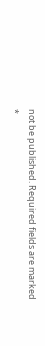not be published. Required fields are marked *